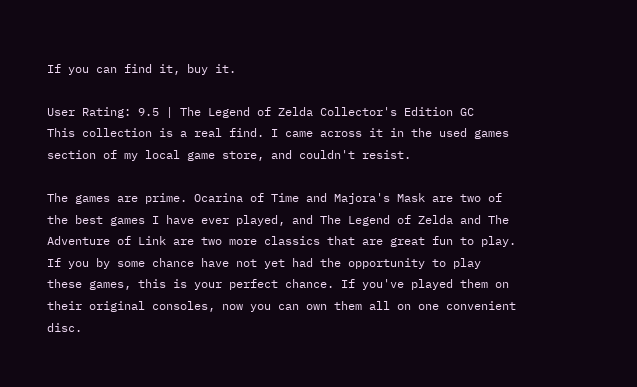If you can find it, buy it.

User Rating: 9.5 | The Legend of Zelda Collector's Edition GC
This collection is a real find. I came across it in the used games section of my local game store, and couldn't resist.

The games are prime. Ocarina of Time and Majora's Mask are two of the best games I have ever played, and The Legend of Zelda and The Adventure of Link are two more classics that are great fun to play. If you by some chance have not yet had the opportunity to play these games, this is your perfect chance. If you've played them on their original consoles, now you can own them all on one convenient disc.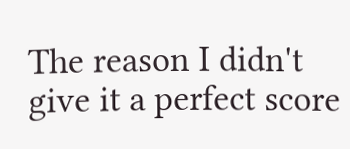The reason I didn't give it a perfect score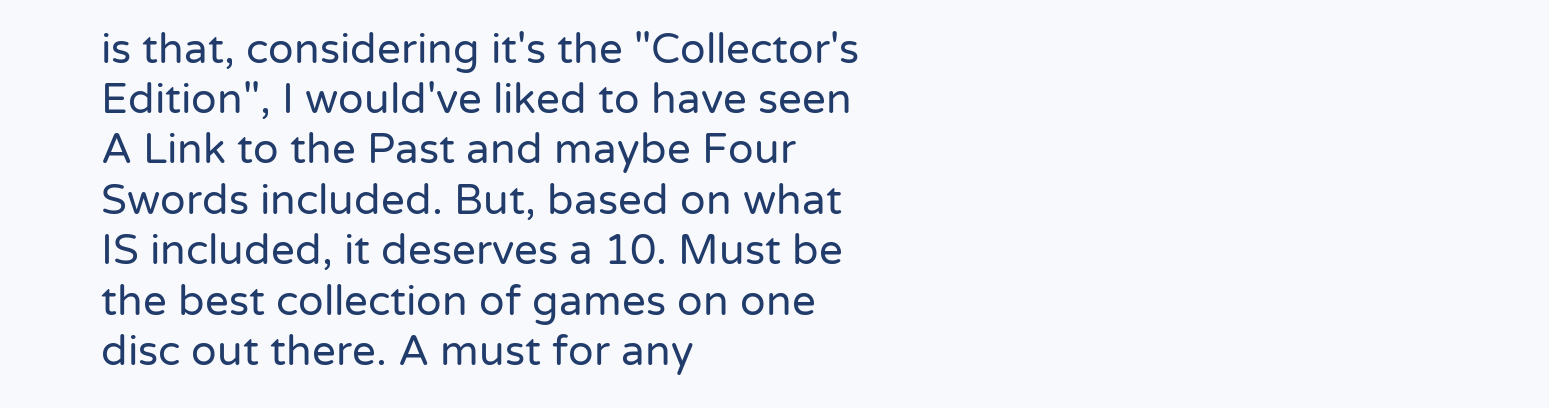is that, considering it's the "Collector's Edition", I would've liked to have seen A Link to the Past and maybe Four Swords included. But, based on what IS included, it deserves a 10. Must be the best collection of games on one disc out there. A must for any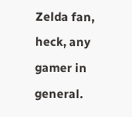Zelda fan, heck, any gamer in general.